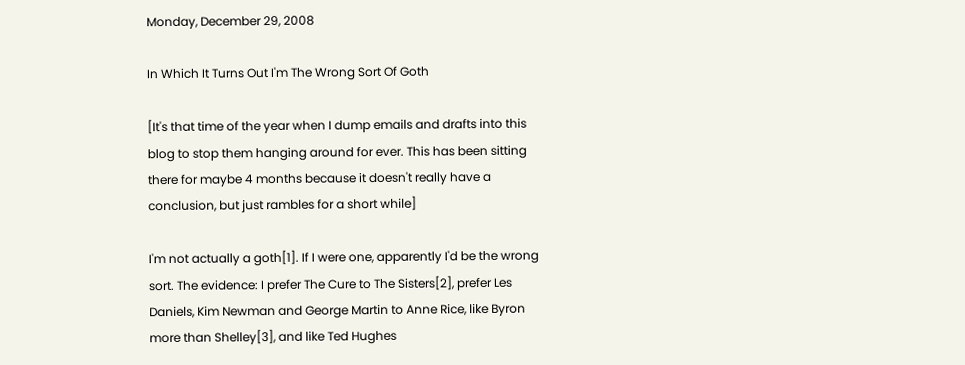Monday, December 29, 2008

In Which It Turns Out I'm The Wrong Sort Of Goth

[It's that time of the year when I dump emails and drafts into this blog to stop them hanging around for ever. This has been sitting there for maybe 4 months because it doesn't really have a conclusion, but just rambles for a short while]

I'm not actually a goth[1]. If I were one, apparently I'd be the wrong sort. The evidence: I prefer The Cure to The Sisters[2], prefer Les Daniels, Kim Newman and George Martin to Anne Rice, like Byron more than Shelley[3], and like Ted Hughes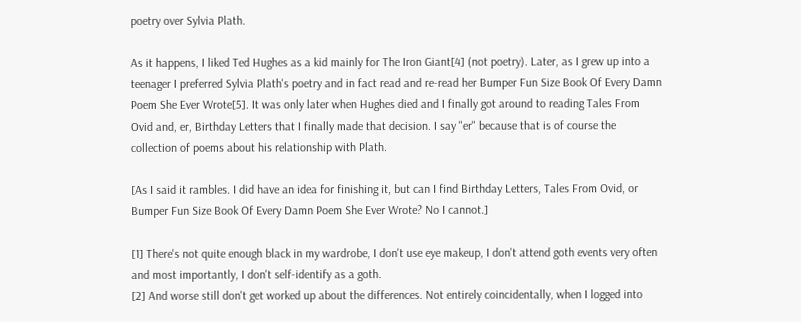poetry over Sylvia Plath.

As it happens, I liked Ted Hughes as a kid mainly for The Iron Giant[4] (not poetry). Later, as I grew up into a teenager I preferred Sylvia Plath's poetry and in fact read and re-read her Bumper Fun Size Book Of Every Damn Poem She Ever Wrote[5]. It was only later when Hughes died and I finally got around to reading Tales From Ovid and, er, Birthday Letters that I finally made that decision. I say "er" because that is of course the collection of poems about his relationship with Plath.

[As I said it rambles. I did have an idea for finishing it, but can I find Birthday Letters, Tales From Ovid, or Bumper Fun Size Book Of Every Damn Poem She Ever Wrote? No I cannot.]

[1] There's not quite enough black in my wardrobe, I don't use eye makeup, I don't attend goth events very often and most importantly, I don't self-identify as a goth.
[2] And worse still don't get worked up about the differences. Not entirely coincidentally, when I logged into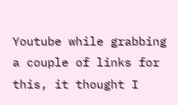Youtube while grabbing a couple of links for this, it thought I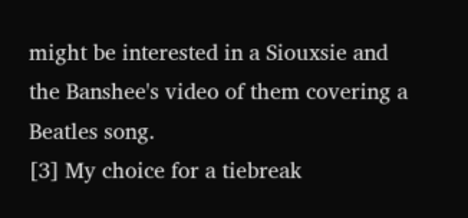might be interested in a Siouxsie and the Banshee's video of them covering a Beatles song.
[3] My choice for a tiebreak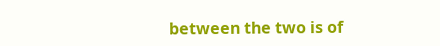between the two is of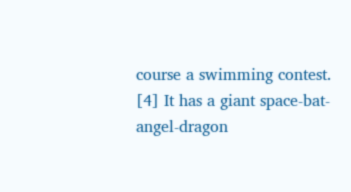course a swimming contest.
[4] It has a giant space-bat-angel-dragon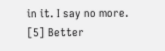in it. I say no more.
[5] Better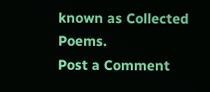known as Collected Poems.
Post a Comment